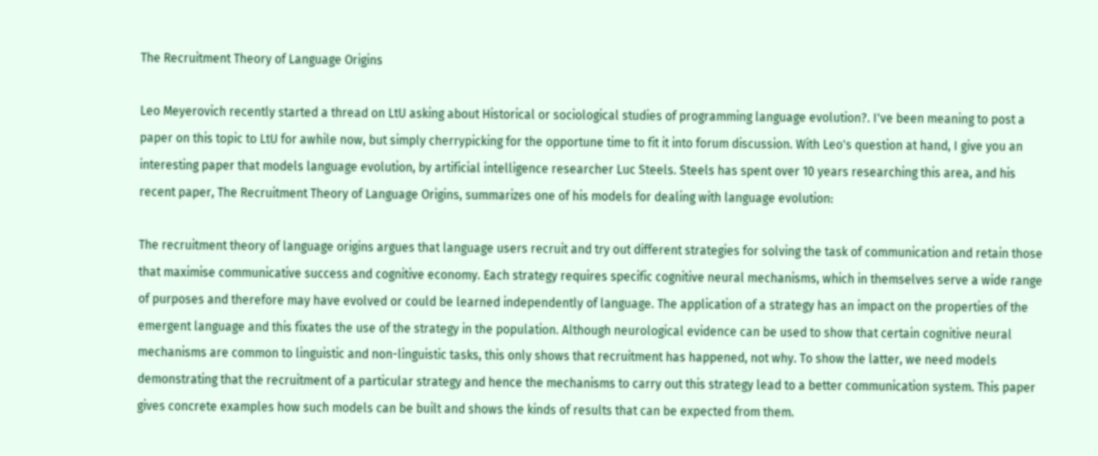The Recruitment Theory of Language Origins

Leo Meyerovich recently started a thread on LtU asking about Historical or sociological studies of programming language evolution?. I've been meaning to post a paper on this topic to LtU for awhile now, but simply cherrypicking for the opportune time to fit it into forum discussion. With Leo's question at hand, I give you an interesting paper that models language evolution, by artificial intelligence researcher Luc Steels. Steels has spent over 10 years researching this area, and his recent paper, The Recruitment Theory of Language Origins, summarizes one of his models for dealing with language evolution:

The recruitment theory of language origins argues that language users recruit and try out different strategies for solving the task of communication and retain those that maximise communicative success and cognitive economy. Each strategy requires specific cognitive neural mechanisms, which in themselves serve a wide range of purposes and therefore may have evolved or could be learned independently of language. The application of a strategy has an impact on the properties of the emergent language and this fixates the use of the strategy in the population. Although neurological evidence can be used to show that certain cognitive neural mechanisms are common to linguistic and non-linguistic tasks, this only shows that recruitment has happened, not why. To show the latter, we need models demonstrating that the recruitment of a particular strategy and hence the mechanisms to carry out this strategy lead to a better communication system. This paper gives concrete examples how such models can be built and shows the kinds of results that can be expected from them.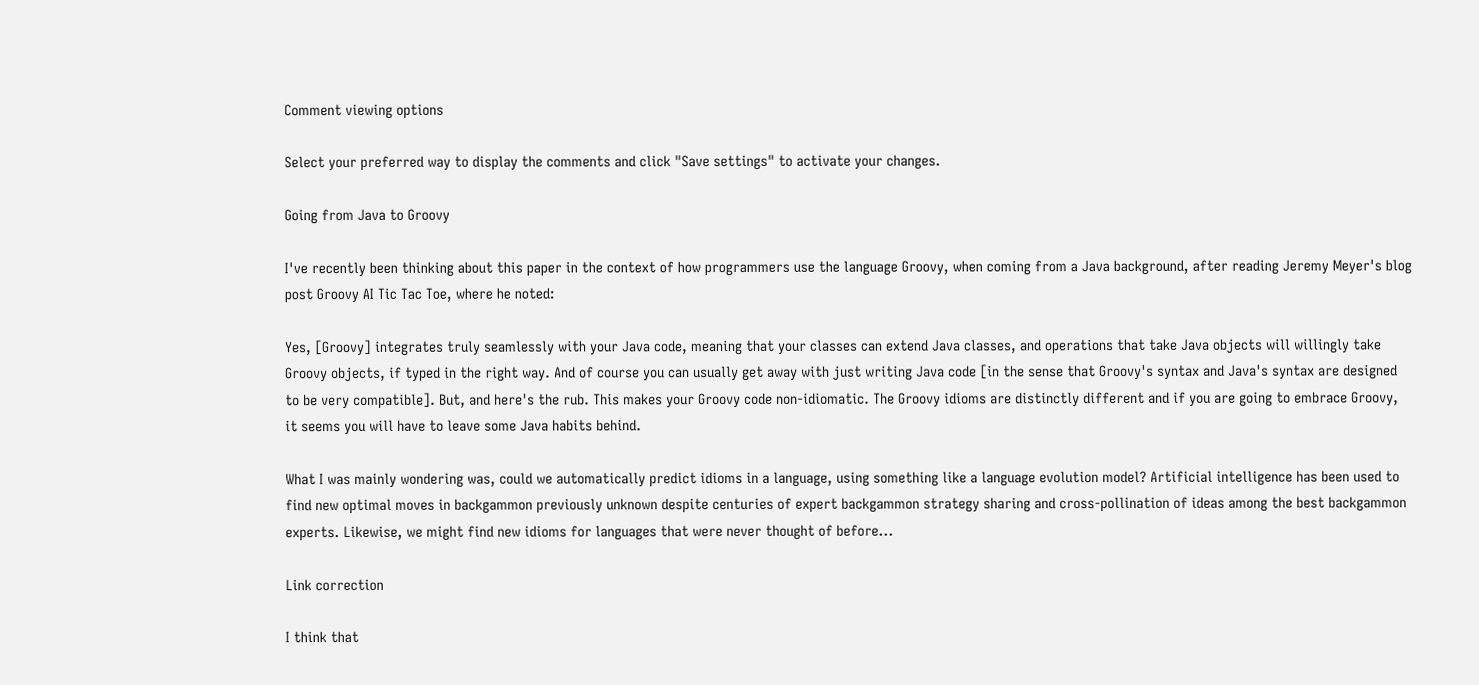Comment viewing options

Select your preferred way to display the comments and click "Save settings" to activate your changes.

Going from Java to Groovy

I've recently been thinking about this paper in the context of how programmers use the language Groovy, when coming from a Java background, after reading Jeremy Meyer's blog post Groovy AI Tic Tac Toe, where he noted:

Yes, [Groovy] integrates truly seamlessly with your Java code, meaning that your classes can extend Java classes, and operations that take Java objects will willingly take Groovy objects, if typed in the right way. And of course you can usually get away with just writing Java code [in the sense that Groovy's syntax and Java's syntax are designed to be very compatible]. But, and here's the rub. This makes your Groovy code non-idiomatic. The Groovy idioms are distinctly different and if you are going to embrace Groovy, it seems you will have to leave some Java habits behind.

What I was mainly wondering was, could we automatically predict idioms in a language, using something like a language evolution model? Artificial intelligence has been used to find new optimal moves in backgammon previously unknown despite centuries of expert backgammon strategy sharing and cross-pollination of ideas among the best backgammon experts. Likewise, we might find new idioms for languages that were never thought of before...

Link correction

I think that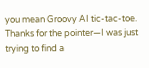you mean Groovy AI tic-tac-toe. Thanks for the pointer—I was just trying to find a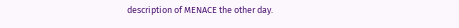description of MENACE the other day.